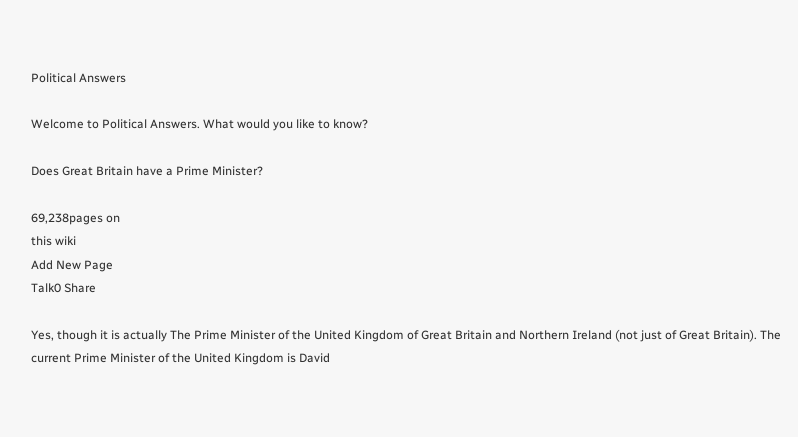Political Answers

Welcome to Political Answers. What would you like to know?

Does Great Britain have a Prime Minister?

69,238pages on
this wiki
Add New Page
Talk0 Share

Yes, though it is actually The Prime Minister of the United Kingdom of Great Britain and Northern Ireland (not just of Great Britain). The current Prime Minister of the United Kingdom is David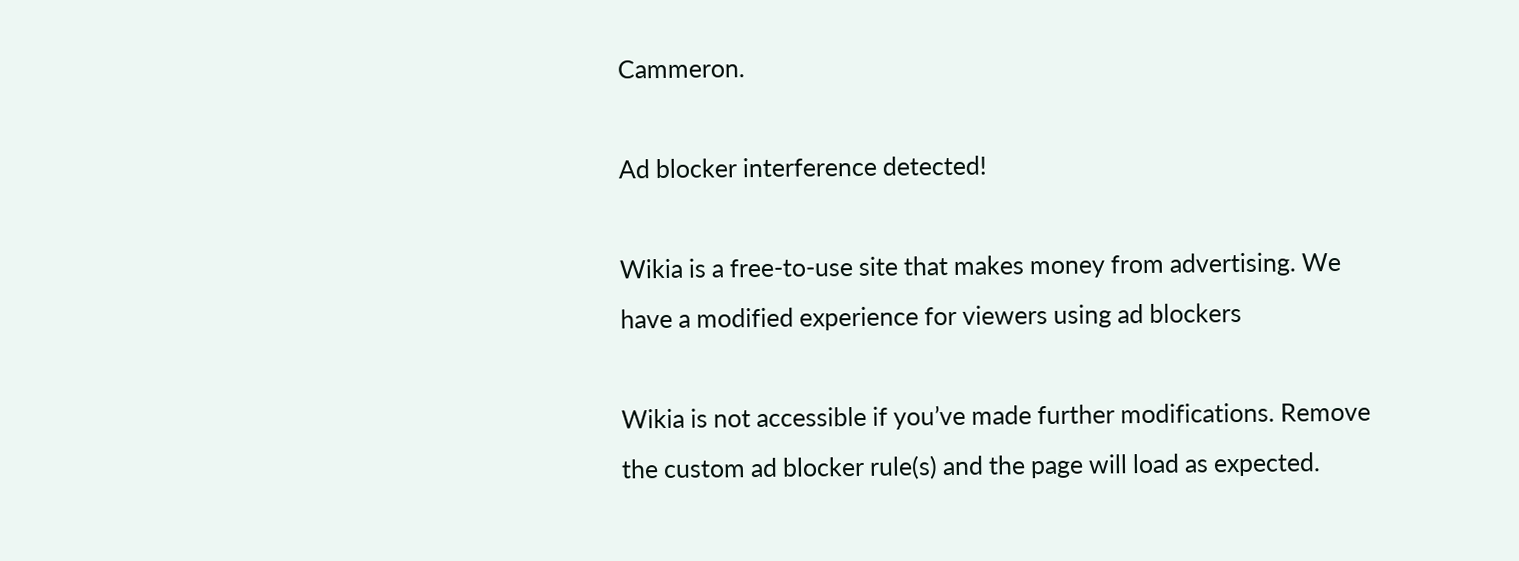Cammeron.

Ad blocker interference detected!

Wikia is a free-to-use site that makes money from advertising. We have a modified experience for viewers using ad blockers

Wikia is not accessible if you’ve made further modifications. Remove the custom ad blocker rule(s) and the page will load as expected.